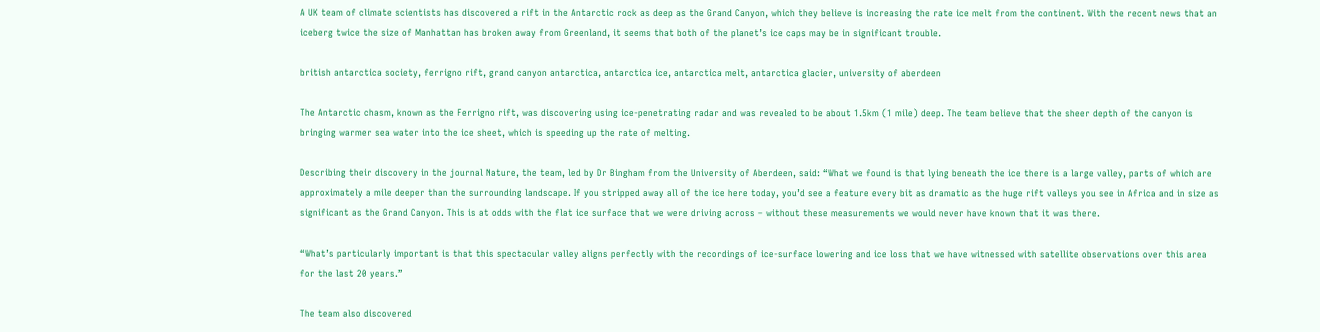A UK team of climate scientists has discovered a rift in the Antarctic rock as deep as the Grand Canyon, which they believe is increasing the rate ice melt from the continent. With the recent news that an iceberg twice the size of Manhattan has broken away from Greenland, it seems that both of the planet’s ice caps may be in significant trouble.

british antarctica society, ferrigno rift, grand canyon antarctica, antarctica ice, antarctica melt, antarctica glacier, university of aberdeen

The Antarctic chasm, known as the Ferrigno rift, was discovering using ice-penetrating radar and was revealed to be about 1.5km (1 mile) deep. The team believe that the sheer depth of the canyon is bringing warmer sea water into the ice sheet, which is speeding up the rate of melting.

Describing their discovery in the journal Nature, the team, led by Dr Bingham from the University of Aberdeen, said: “What we found is that lying beneath the ice there is a large valley, parts of which are approximately a mile deeper than the surrounding landscape. If you stripped away all of the ice here today, you’d see a feature every bit as dramatic as the huge rift valleys you see in Africa and in size as significant as the Grand Canyon. This is at odds with the flat ice surface that we were driving across – without these measurements we would never have known that it was there.

“What’s particularly important is that this spectacular valley aligns perfectly with the recordings of ice-surface lowering and ice loss that we have witnessed with satellite observations over this area for the last 20 years.”

The team also discovered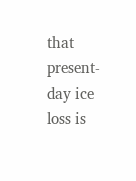that present-day ice loss is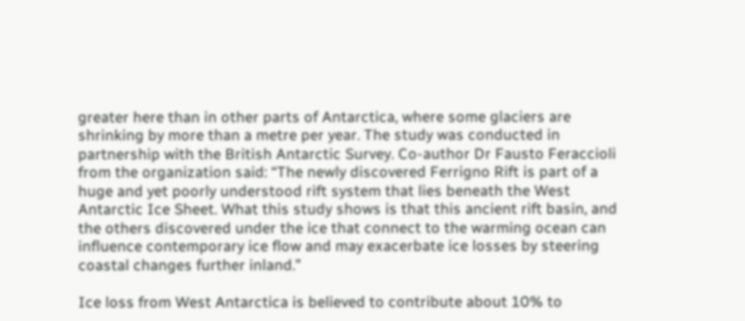greater here than in other parts of Antarctica, where some glaciers are shrinking by more than a metre per year. The study was conducted in partnership with the British Antarctic Survey. Co-author Dr Fausto Feraccioli from the organization said: “The newly discovered Ferrigno Rift is part of a huge and yet poorly understood rift system that lies beneath the West Antarctic Ice Sheet. What this study shows is that this ancient rift basin, and the others discovered under the ice that connect to the warming ocean can influence contemporary ice flow and may exacerbate ice losses by steering coastal changes further inland.”

Ice loss from West Antarctica is believed to contribute about 10% to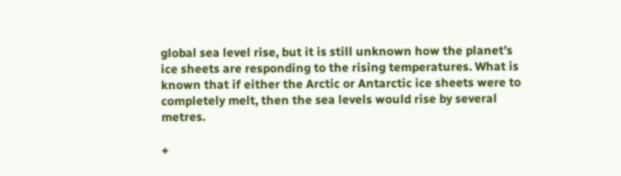global sea level rise, but it is still unknown how the planet’s ice sheets are responding to the rising temperatures. What is known that if either the Arctic or Antarctic ice sheets were to completely melt, then the sea levels would rise by several metres.

+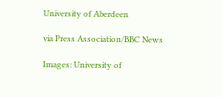University of Aberdeen

via Press Association/BBC News

Images: University of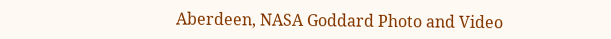Aberdeen, NASA Goddard Photo and Video